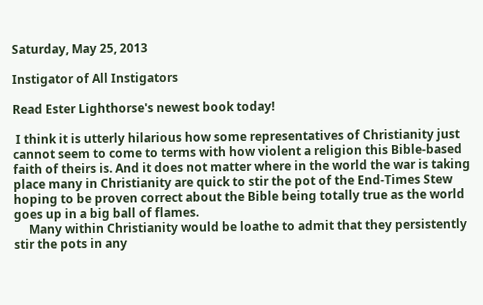Saturday, May 25, 2013

Instigator of All Instigators

Read Ester Lighthorse's newest book today!

 I think it is utterly hilarious how some representatives of Christianity just cannot seem to come to terms with how violent a religion this Bible-based faith of theirs is. And it does not matter where in the world the war is taking place many in Christianity are quick to stir the pot of the End-Times Stew hoping to be proven correct about the Bible being totally true as the world goes up in a big ball of flames.
     Many within Christianity would be loathe to admit that they persistently stir the pots in any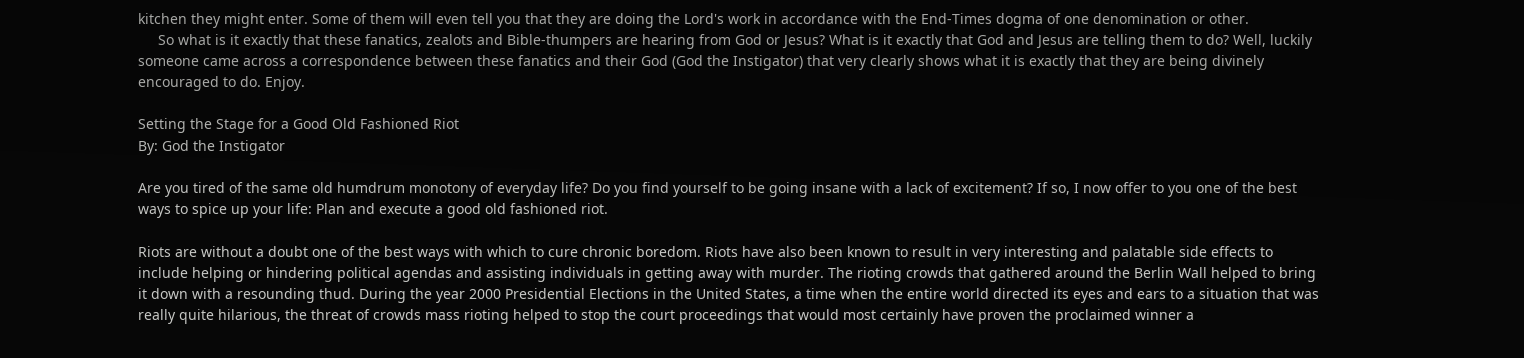kitchen they might enter. Some of them will even tell you that they are doing the Lord's work in accordance with the End-Times dogma of one denomination or other.
     So what is it exactly that these fanatics, zealots and Bible-thumpers are hearing from God or Jesus? What is it exactly that God and Jesus are telling them to do? Well, luckily someone came across a correspondence between these fanatics and their God (God the Instigator) that very clearly shows what it is exactly that they are being divinely encouraged to do. Enjoy.

Setting the Stage for a Good Old Fashioned Riot
By: God the Instigator

Are you tired of the same old humdrum monotony of everyday life? Do you find yourself to be going insane with a lack of excitement? If so, I now offer to you one of the best ways to spice up your life: Plan and execute a good old fashioned riot.

Riots are without a doubt one of the best ways with which to cure chronic boredom. Riots have also been known to result in very interesting and palatable side effects to include helping or hindering political agendas and assisting individuals in getting away with murder. The rioting crowds that gathered around the Berlin Wall helped to bring it down with a resounding thud. During the year 2000 Presidential Elections in the United States, a time when the entire world directed its eyes and ears to a situation that was really quite hilarious, the threat of crowds mass rioting helped to stop the court proceedings that would most certainly have proven the proclaimed winner a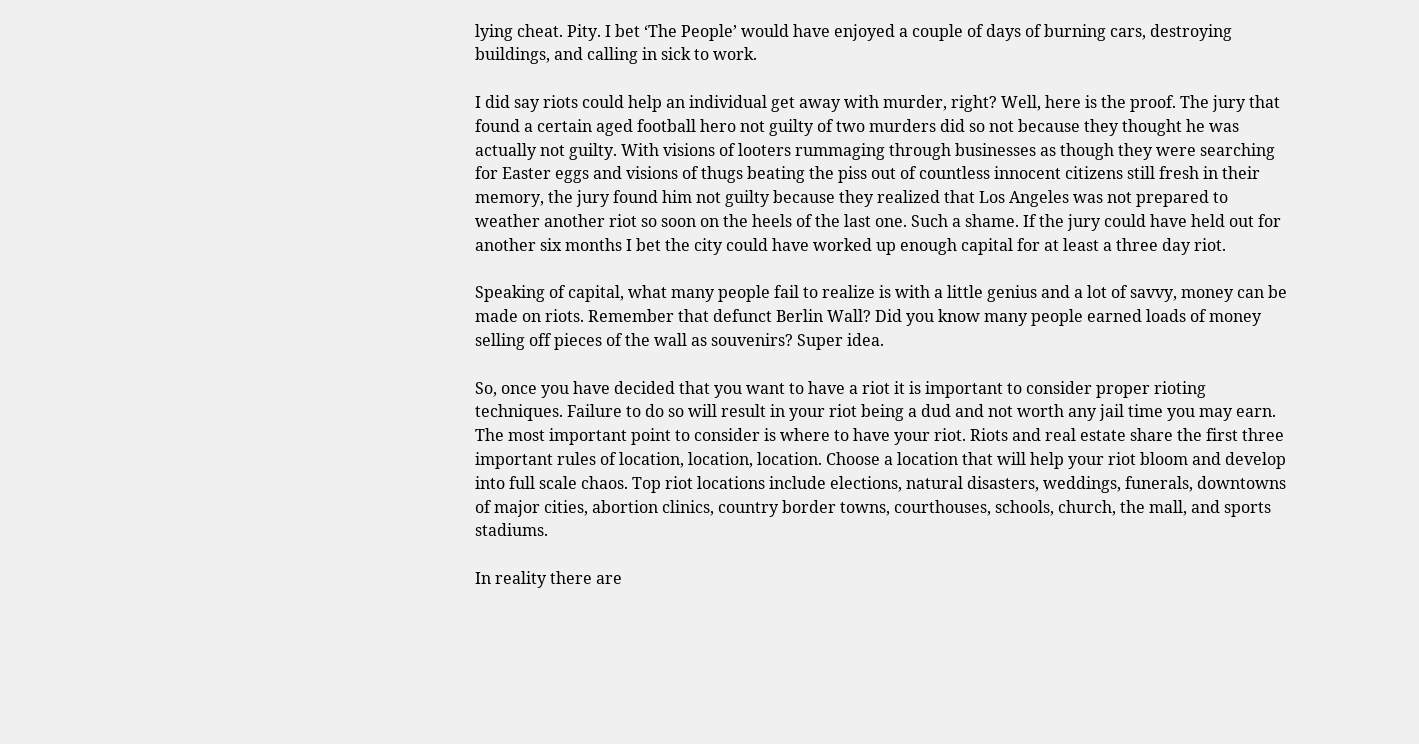lying cheat. Pity. I bet ‘The People’ would have enjoyed a couple of days of burning cars, destroying buildings, and calling in sick to work.

I did say riots could help an individual get away with murder, right? Well, here is the proof. The jury that found a certain aged football hero not guilty of two murders did so not because they thought he was actually not guilty. With visions of looters rummaging through businesses as though they were searching for Easter eggs and visions of thugs beating the piss out of countless innocent citizens still fresh in their memory, the jury found him not guilty because they realized that Los Angeles was not prepared to weather another riot so soon on the heels of the last one. Such a shame. If the jury could have held out for another six months I bet the city could have worked up enough capital for at least a three day riot.

Speaking of capital, what many people fail to realize is with a little genius and a lot of savvy, money can be made on riots. Remember that defunct Berlin Wall? Did you know many people earned loads of money selling off pieces of the wall as souvenirs? Super idea.

So, once you have decided that you want to have a riot it is important to consider proper rioting techniques. Failure to do so will result in your riot being a dud and not worth any jail time you may earn. The most important point to consider is where to have your riot. Riots and real estate share the first three important rules of location, location, location. Choose a location that will help your riot bloom and develop into full scale chaos. Top riot locations include elections, natural disasters, weddings, funerals, downtowns of major cities, abortion clinics, country border towns, courthouses, schools, church, the mall, and sports stadiums.

In reality there are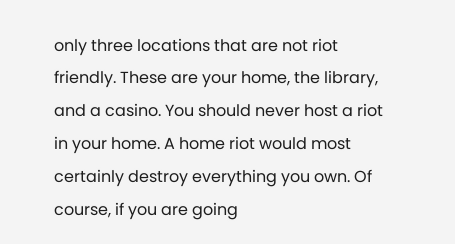only three locations that are not riot friendly. These are your home, the library, and a casino. You should never host a riot in your home. A home riot would most certainly destroy everything you own. Of course, if you are going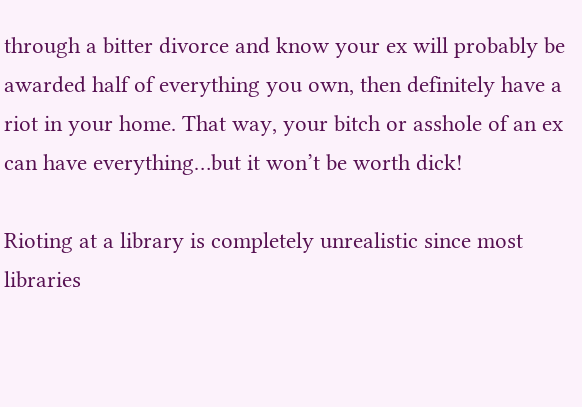through a bitter divorce and know your ex will probably be awarded half of everything you own, then definitely have a riot in your home. That way, your bitch or asshole of an ex can have everything…but it won’t be worth dick!

Rioting at a library is completely unrealistic since most libraries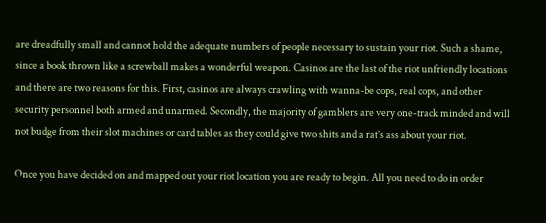are dreadfully small and cannot hold the adequate numbers of people necessary to sustain your riot. Such a shame, since a book thrown like a screwball makes a wonderful weapon. Casinos are the last of the riot unfriendly locations and there are two reasons for this. First, casinos are always crawling with wanna-be cops, real cops, and other security personnel both armed and unarmed. Secondly, the majority of gamblers are very one-track minded and will not budge from their slot machines or card tables as they could give two shits and a rat’s ass about your riot.

Once you have decided on and mapped out your riot location you are ready to begin. All you need to do in order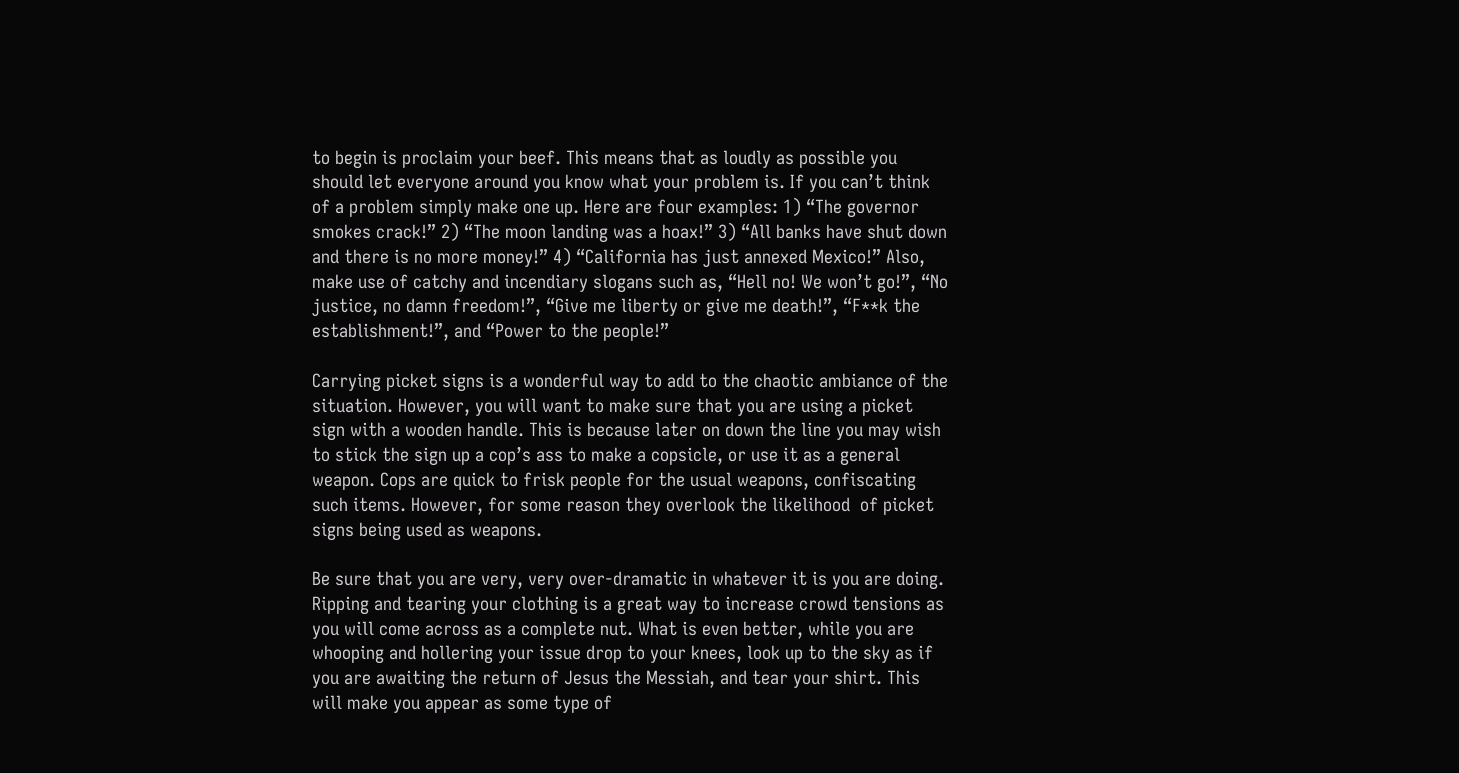to begin is proclaim your beef. This means that as loudly as possible you should let everyone around you know what your problem is. If you can’t think of a problem simply make one up. Here are four examples: 1) “The governor smokes crack!” 2) “The moon landing was a hoax!” 3) “All banks have shut down and there is no more money!” 4) “California has just annexed Mexico!” Also, make use of catchy and incendiary slogans such as, “Hell no! We won’t go!”, “No justice, no damn freedom!”, “Give me liberty or give me death!”, “F**k the establishment!”, and “Power to the people!”

Carrying picket signs is a wonderful way to add to the chaotic ambiance of the situation. However, you will want to make sure that you are using a picket sign with a wooden handle. This is because later on down the line you may wish to stick the sign up a cop’s ass to make a copsicle, or use it as a general weapon. Cops are quick to frisk people for the usual weapons, confiscating such items. However, for some reason they overlook the likelihood  of picket signs being used as weapons.

Be sure that you are very, very over-dramatic in whatever it is you are doing. Ripping and tearing your clothing is a great way to increase crowd tensions as you will come across as a complete nut. What is even better, while you are whooping and hollering your issue drop to your knees, look up to the sky as if you are awaiting the return of Jesus the Messiah, and tear your shirt. This will make you appear as some type of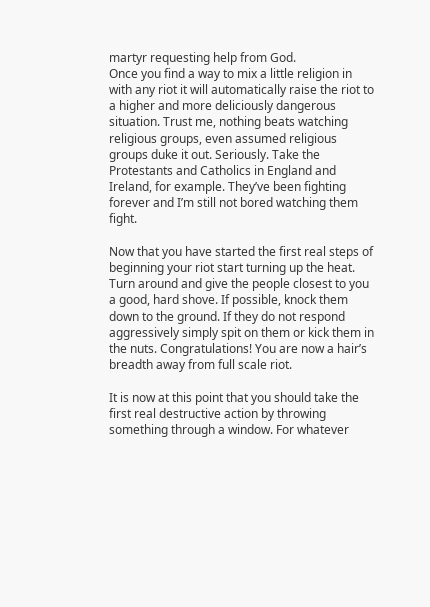martyr requesting help from God.
Once you find a way to mix a little religion in with any riot it will automatically raise the riot to a higher and more deliciously dangerous situation. Trust me, nothing beats watching religious groups, even assumed religious groups duke it out. Seriously. Take the Protestants and Catholics in England and Ireland, for example. They’ve been fighting forever and I’m still not bored watching them fight.

Now that you have started the first real steps of beginning your riot start turning up the heat. Turn around and give the people closest to you a good, hard shove. If possible, knock them down to the ground. If they do not respond aggressively simply spit on them or kick them in the nuts. Congratulations! You are now a hair’s breadth away from full scale riot.

It is now at this point that you should take the first real destructive action by throwing something through a window. For whatever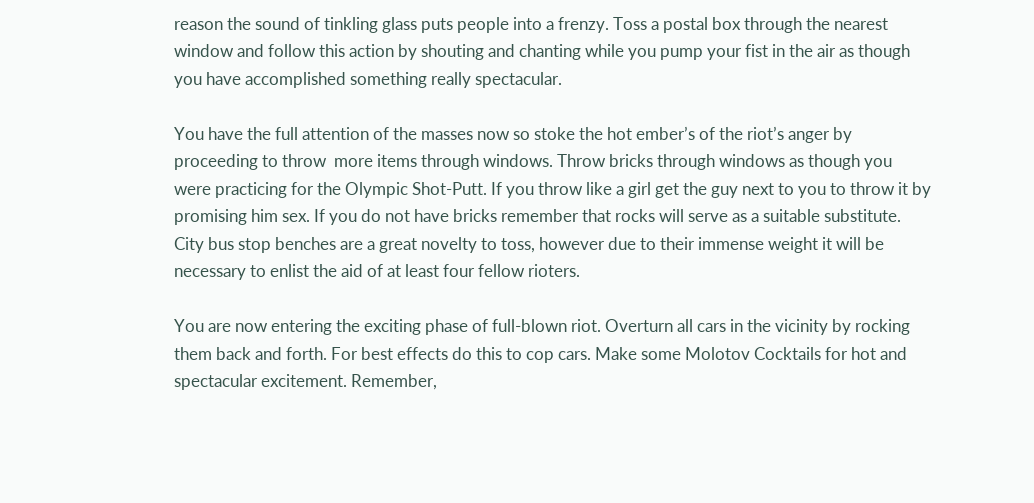reason the sound of tinkling glass puts people into a frenzy. Toss a postal box through the nearest window and follow this action by shouting and chanting while you pump your fist in the air as though you have accomplished something really spectacular.

You have the full attention of the masses now so stoke the hot ember’s of the riot’s anger by proceeding to throw  more items through windows. Throw bricks through windows as though you were practicing for the Olympic Shot-Putt. If you throw like a girl get the guy next to you to throw it by promising him sex. If you do not have bricks remember that rocks will serve as a suitable substitute. City bus stop benches are a great novelty to toss, however due to their immense weight it will be necessary to enlist the aid of at least four fellow rioters.

You are now entering the exciting phase of full-blown riot. Overturn all cars in the vicinity by rocking them back and forth. For best effects do this to cop cars. Make some Molotov Cocktails for hot and spectacular excitement. Remember,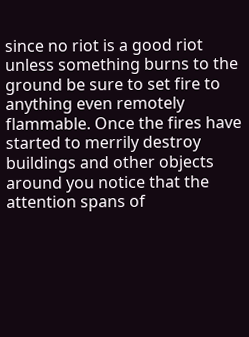since no riot is a good riot unless something burns to the ground be sure to set fire to anything even remotely flammable. Once the fires have started to merrily destroy buildings and other objects around you notice that the attention spans of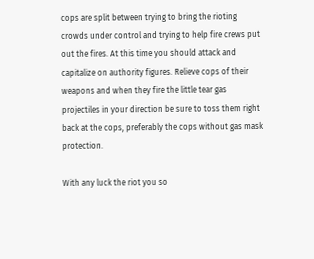cops are split between trying to bring the rioting crowds under control and trying to help fire crews put out the fires. At this time you should attack and capitalize on authority figures. Relieve cops of their weapons and when they fire the little tear gas projectiles in your direction be sure to toss them right back at the cops, preferably the cops without gas mask protection.

With any luck the riot you so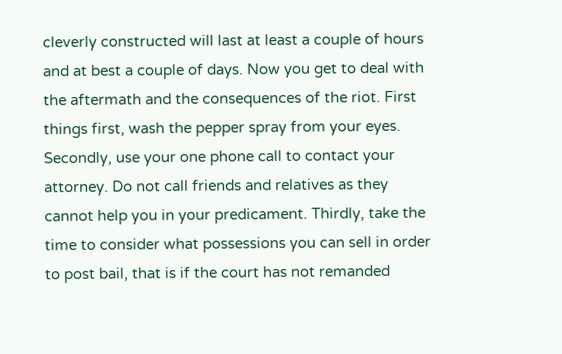cleverly constructed will last at least a couple of hours and at best a couple of days. Now you get to deal with the aftermath and the consequences of the riot. First things first, wash the pepper spray from your eyes. Secondly, use your one phone call to contact your attorney. Do not call friends and relatives as they cannot help you in your predicament. Thirdly, take the time to consider what possessions you can sell in order to post bail, that is if the court has not remanded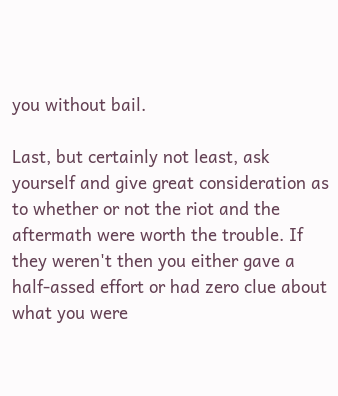you without bail.

Last, but certainly not least, ask yourself and give great consideration as to whether or not the riot and the aftermath were worth the trouble. If they weren't then you either gave a half-assed effort or had zero clue about what you were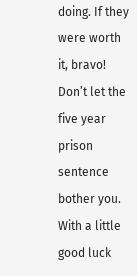doing. If they were worth it, bravo! Don’t let the five year prison sentence bother you. With a little good luck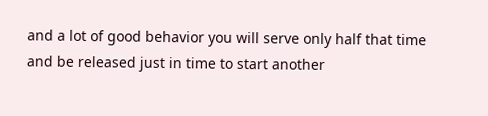and a lot of good behavior you will serve only half that time and be released just in time to start another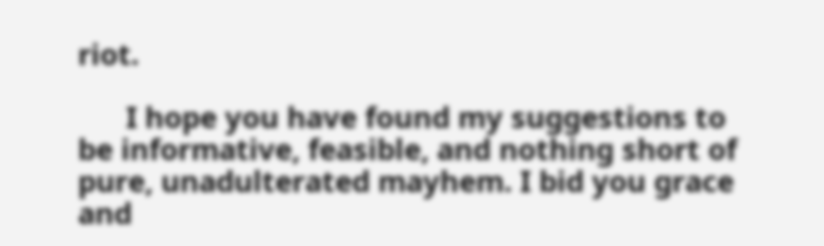riot.

      I hope you have found my suggestions to be informative, feasible, and nothing short of pure, unadulterated mayhem. I bid you grace and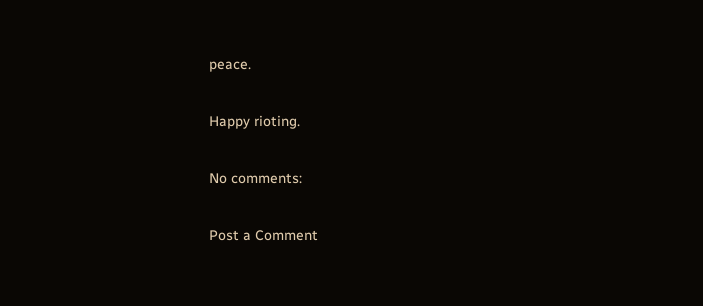peace.

Happy rioting.

No comments:

Post a Comment